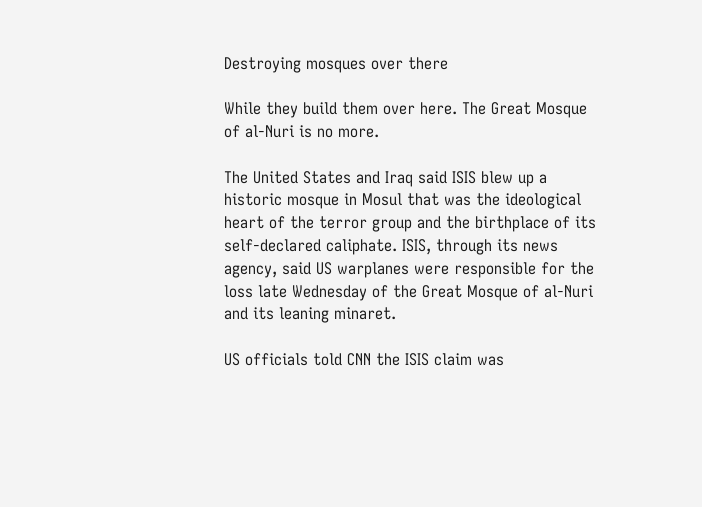Destroying mosques over there

While they build them over here. The Great Mosque of al-Nuri is no more.

The United States and Iraq said ISIS blew up a historic mosque in Mosul that was the ideological heart of the terror group and the birthplace of its self-declared caliphate. ISIS, through its news agency, said US warplanes were responsible for the loss late Wednesday of the Great Mosque of al-Nuri and its leaning minaret.

US officials told CNN the ISIS claim was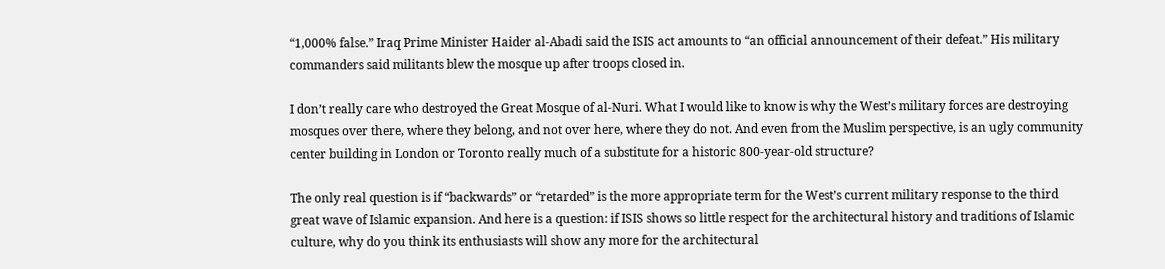“1,000% false.” Iraq Prime Minister Haider al-Abadi said the ISIS act amounts to “an official announcement of their defeat.” His military commanders said militants blew the mosque up after troops closed in.

I don’t really care who destroyed the Great Mosque of al-Nuri. What I would like to know is why the West’s military forces are destroying mosques over there, where they belong, and not over here, where they do not. And even from the Muslim perspective, is an ugly community center building in London or Toronto really much of a substitute for a historic 800-year-old structure?

The only real question is if “backwards” or “retarded” is the more appropriate term for the West’s current military response to the third great wave of Islamic expansion. And here is a question: if ISIS shows so little respect for the architectural history and traditions of Islamic culture, why do you think its enthusiasts will show any more for the architectural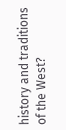history and traditions of the West?